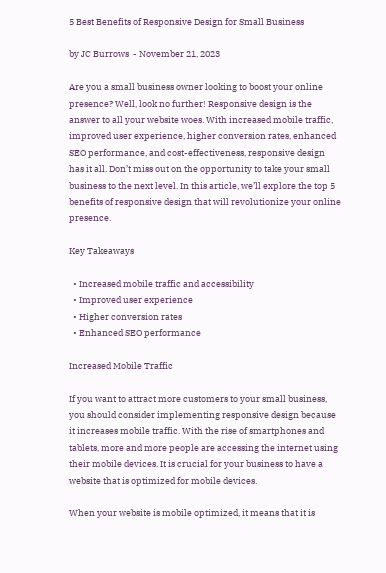5 Best Benefits of Responsive Design for Small Business

by JC Burrows  - November 21, 2023

Are you a small business owner looking to boost your online presence? Well, look no further! Responsive design is the answer to all your website woes. With increased mobile traffic, improved user experience, higher conversion rates, enhanced SEO performance, and cost-effectiveness, responsive design has it all. Don’t miss out on the opportunity to take your small business to the next level. In this article, we’ll explore the top 5 benefits of responsive design that will revolutionize your online presence.

Key Takeaways

  • Increased mobile traffic and accessibility
  • Improved user experience
  • Higher conversion rates
  • Enhanced SEO performance

Increased Mobile Traffic

If you want to attract more customers to your small business, you should consider implementing responsive design because it increases mobile traffic. With the rise of smartphones and tablets, more and more people are accessing the internet using their mobile devices. It is crucial for your business to have a website that is optimized for mobile devices.

When your website is mobile optimized, it means that it is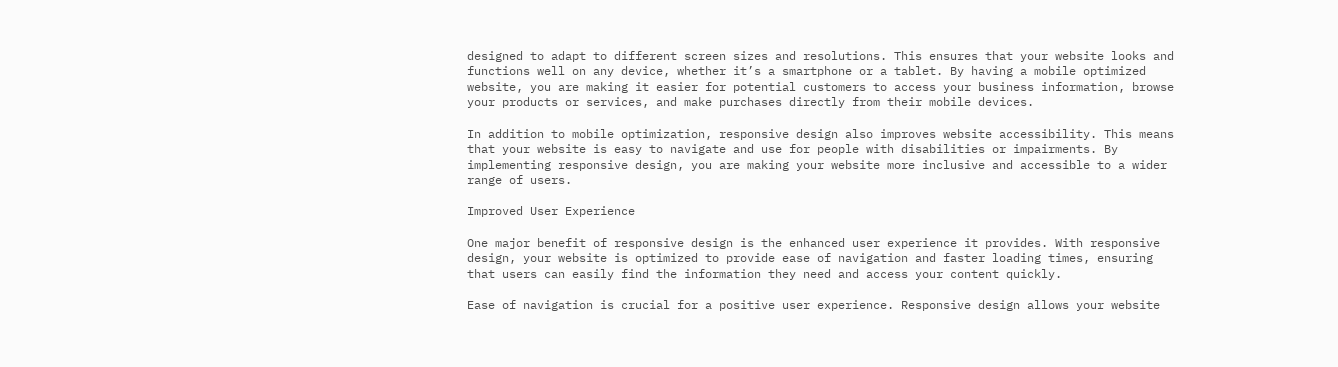designed to adapt to different screen sizes and resolutions. This ensures that your website looks and functions well on any device, whether it’s a smartphone or a tablet. By having a mobile optimized website, you are making it easier for potential customers to access your business information, browse your products or services, and make purchases directly from their mobile devices.

In addition to mobile optimization, responsive design also improves website accessibility. This means that your website is easy to navigate and use for people with disabilities or impairments. By implementing responsive design, you are making your website more inclusive and accessible to a wider range of users.

Improved User Experience

One major benefit of responsive design is the enhanced user experience it provides. With responsive design, your website is optimized to provide ease of navigation and faster loading times, ensuring that users can easily find the information they need and access your content quickly.

Ease of navigation is crucial for a positive user experience. Responsive design allows your website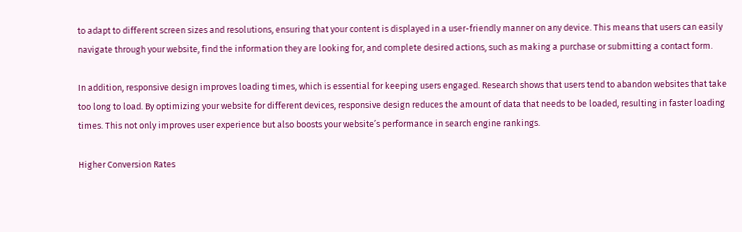to adapt to different screen sizes and resolutions, ensuring that your content is displayed in a user-friendly manner on any device. This means that users can easily navigate through your website, find the information they are looking for, and complete desired actions, such as making a purchase or submitting a contact form.

In addition, responsive design improves loading times, which is essential for keeping users engaged. Research shows that users tend to abandon websites that take too long to load. By optimizing your website for different devices, responsive design reduces the amount of data that needs to be loaded, resulting in faster loading times. This not only improves user experience but also boosts your website’s performance in search engine rankings.

Higher Conversion Rates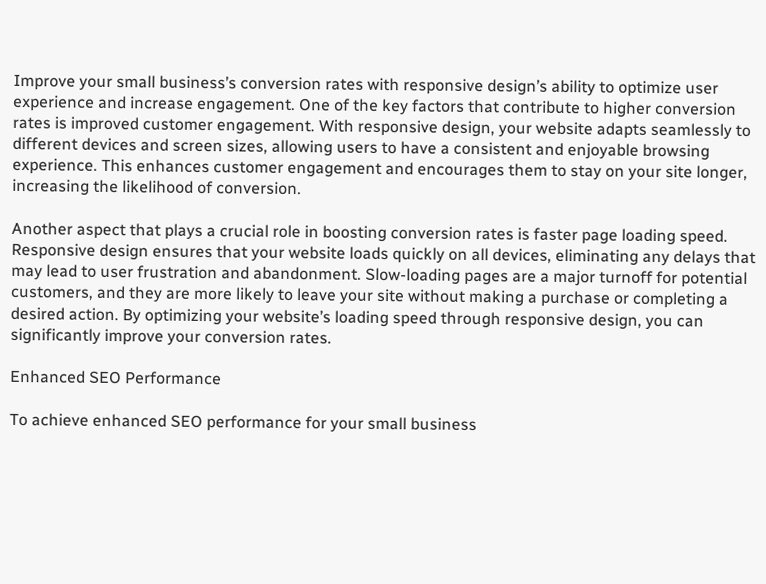Improve your small business’s conversion rates with responsive design’s ability to optimize user experience and increase engagement. One of the key factors that contribute to higher conversion rates is improved customer engagement. With responsive design, your website adapts seamlessly to different devices and screen sizes, allowing users to have a consistent and enjoyable browsing experience. This enhances customer engagement and encourages them to stay on your site longer, increasing the likelihood of conversion.

Another aspect that plays a crucial role in boosting conversion rates is faster page loading speed. Responsive design ensures that your website loads quickly on all devices, eliminating any delays that may lead to user frustration and abandonment. Slow-loading pages are a major turnoff for potential customers, and they are more likely to leave your site without making a purchase or completing a desired action. By optimizing your website’s loading speed through responsive design, you can significantly improve your conversion rates.

Enhanced SEO Performance

To achieve enhanced SEO performance for your small business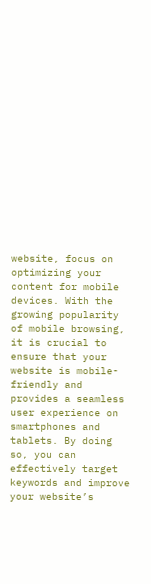website, focus on optimizing your content for mobile devices. With the growing popularity of mobile browsing, it is crucial to ensure that your website is mobile-friendly and provides a seamless user experience on smartphones and tablets. By doing so, you can effectively target keywords and improve your website’s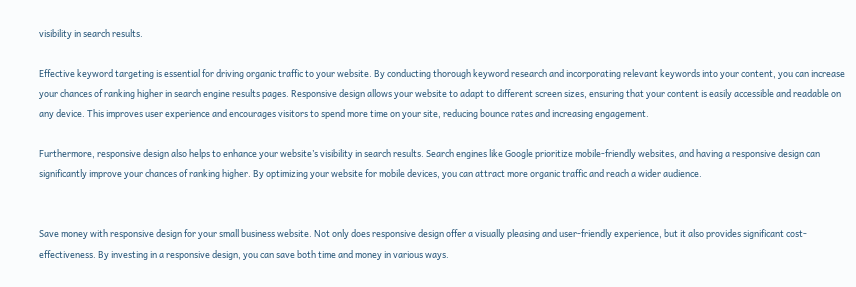visibility in search results.

Effective keyword targeting is essential for driving organic traffic to your website. By conducting thorough keyword research and incorporating relevant keywords into your content, you can increase your chances of ranking higher in search engine results pages. Responsive design allows your website to adapt to different screen sizes, ensuring that your content is easily accessible and readable on any device. This improves user experience and encourages visitors to spend more time on your site, reducing bounce rates and increasing engagement.

Furthermore, responsive design also helps to enhance your website’s visibility in search results. Search engines like Google prioritize mobile-friendly websites, and having a responsive design can significantly improve your chances of ranking higher. By optimizing your website for mobile devices, you can attract more organic traffic and reach a wider audience.


Save money with responsive design for your small business website. Not only does responsive design offer a visually pleasing and user-friendly experience, but it also provides significant cost-effectiveness. By investing in a responsive design, you can save both time and money in various ways.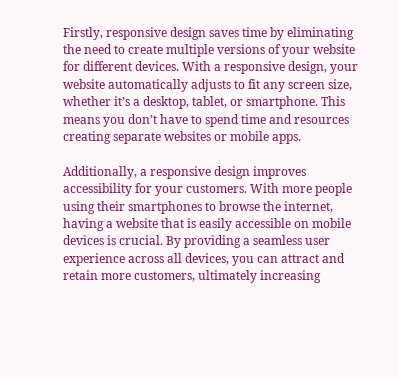Firstly, responsive design saves time by eliminating the need to create multiple versions of your website for different devices. With a responsive design, your website automatically adjusts to fit any screen size, whether it’s a desktop, tablet, or smartphone. This means you don’t have to spend time and resources creating separate websites or mobile apps.

Additionally, a responsive design improves accessibility for your customers. With more people using their smartphones to browse the internet, having a website that is easily accessible on mobile devices is crucial. By providing a seamless user experience across all devices, you can attract and retain more customers, ultimately increasing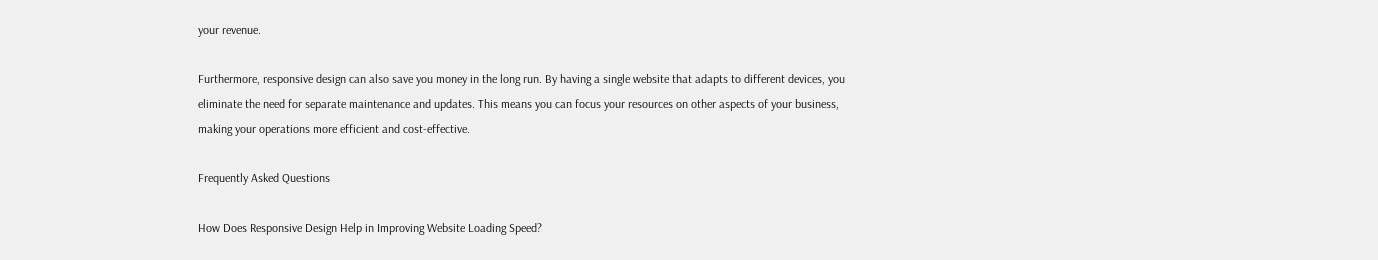your revenue.

Furthermore, responsive design can also save you money in the long run. By having a single website that adapts to different devices, you eliminate the need for separate maintenance and updates. This means you can focus your resources on other aspects of your business, making your operations more efficient and cost-effective.

Frequently Asked Questions

How Does Responsive Design Help in Improving Website Loading Speed?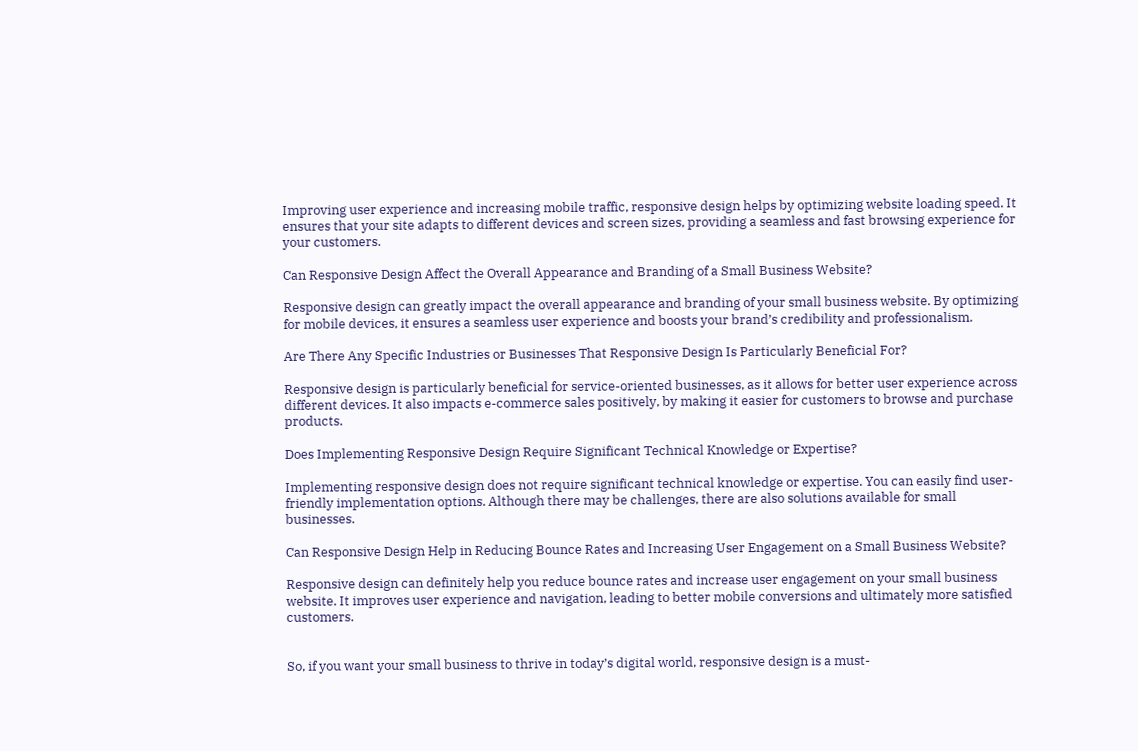Improving user experience and increasing mobile traffic, responsive design helps by optimizing website loading speed. It ensures that your site adapts to different devices and screen sizes, providing a seamless and fast browsing experience for your customers.

Can Responsive Design Affect the Overall Appearance and Branding of a Small Business Website?

Responsive design can greatly impact the overall appearance and branding of your small business website. By optimizing for mobile devices, it ensures a seamless user experience and boosts your brand’s credibility and professionalism.

Are There Any Specific Industries or Businesses That Responsive Design Is Particularly Beneficial For?

Responsive design is particularly beneficial for service-oriented businesses, as it allows for better user experience across different devices. It also impacts e-commerce sales positively, by making it easier for customers to browse and purchase products.

Does Implementing Responsive Design Require Significant Technical Knowledge or Expertise?

Implementing responsive design does not require significant technical knowledge or expertise. You can easily find user-friendly implementation options. Although there may be challenges, there are also solutions available for small businesses.

Can Responsive Design Help in Reducing Bounce Rates and Increasing User Engagement on a Small Business Website?

Responsive design can definitely help you reduce bounce rates and increase user engagement on your small business website. It improves user experience and navigation, leading to better mobile conversions and ultimately more satisfied customers.


So, if you want your small business to thrive in today’s digital world, responsive design is a must-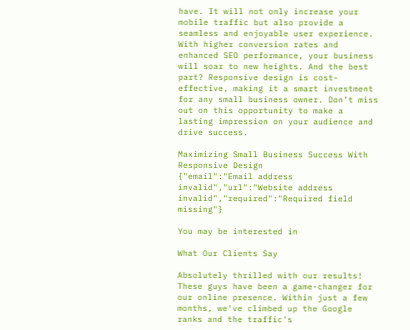have. It will not only increase your mobile traffic but also provide a seamless and enjoyable user experience. With higher conversion rates and enhanced SEO performance, your business will soar to new heights. And the best part? Responsive design is cost-effective, making it a smart investment for any small business owner. Don’t miss out on this opportunity to make a lasting impression on your audience and drive success.

Maximizing Small Business Success With Responsive Design
{"email":"Email address invalid","url":"Website address invalid","required":"Required field missing"}

You may be interested in

What Our Clients Say

Absolutely thrilled with our results! These guys have been a game-changer for our online presence. Within just a few months, we've climbed up the Google ranks and the traffic's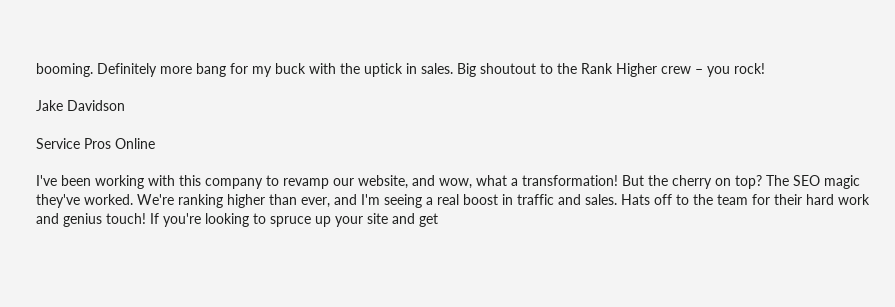booming. Definitely more bang for my buck with the uptick in sales. Big shoutout to the Rank Higher crew – you rock!

Jake Davidson

Service Pros Online

I've been working with this company to revamp our website, and wow, what a transformation! But the cherry on top? The SEO magic they've worked. We're ranking higher than ever, and I'm seeing a real boost in traffic and sales. Hats off to the team for their hard work and genius touch! If you're looking to spruce up your site and get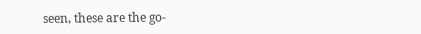seen, these are the go-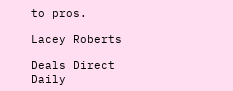to pros.

Lacey Roberts

Deals Direct Daily